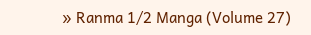» Ranma 1/2 Manga (Volume 27)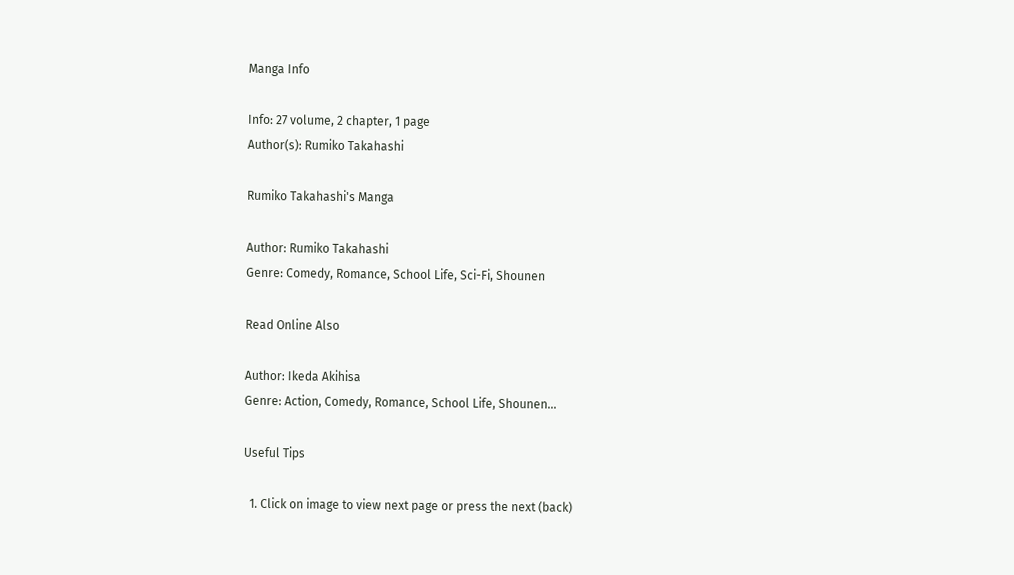Manga Info

Info: 27 volume, 2 chapter, 1 page
Author(s): Rumiko Takahashi

Rumiko Takahashi's Manga

Author: Rumiko Takahashi
Genre: Comedy, Romance, School Life, Sci-Fi, Shounen

Read Online Also

Author: Ikeda Akihisa
Genre: Action, Comedy, Romance, School Life, Shounen...

Useful Tips

  1. Click on image to view next page or press the next (back)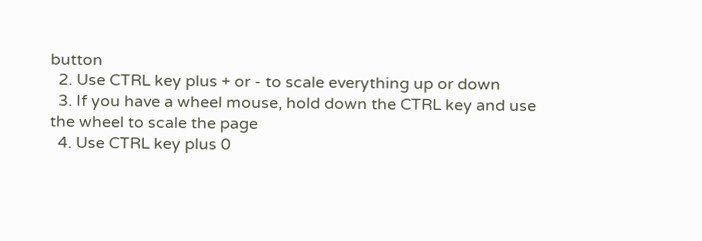button
  2. Use CTRL key plus + or - to scale everything up or down
  3. If you have a wheel mouse, hold down the CTRL key and use the wheel to scale the page
  4. Use CTRL key plus 0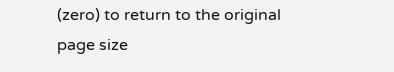(zero) to return to the original page size